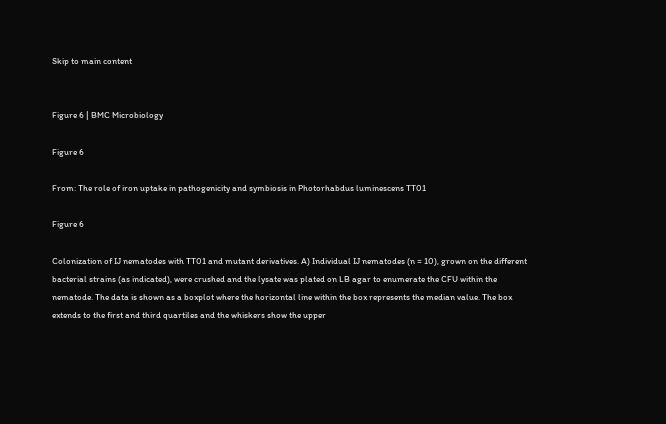Skip to main content


Figure 6 | BMC Microbiology

Figure 6

From: The role of iron uptake in pathogenicity and symbiosis in Photorhabdus luminescens TT01

Figure 6

Colonization of IJ nematodes with TT01 and mutant derivatives. A) Individual IJ nematodes (n = 10), grown on the different bacterial strains (as indicated), were crushed and the lysate was plated on LB agar to enumerate the CFU within the nematode. The data is shown as a boxplot where the horizontal line within the box represents the median value. The box extends to the first and third quartiles and the whiskers show the upper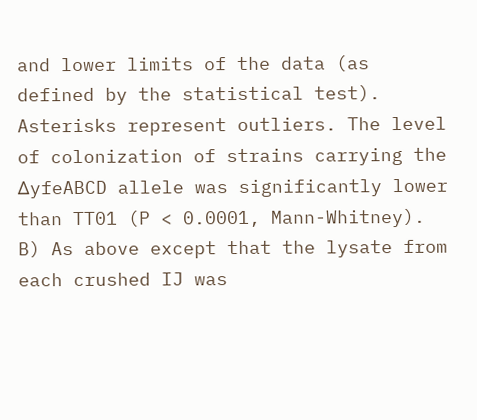and lower limits of the data (as defined by the statistical test). Asterisks represent outliers. The level of colonization of strains carrying the ΔyfeABCD allele was significantly lower than TT01 (P < 0.0001, Mann-Whitney). B) As above except that the lysate from each crushed IJ was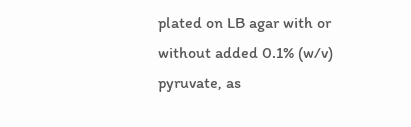plated on LB agar with or without added 0.1% (w/v) pyruvate, as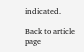indicated.

Back to article page